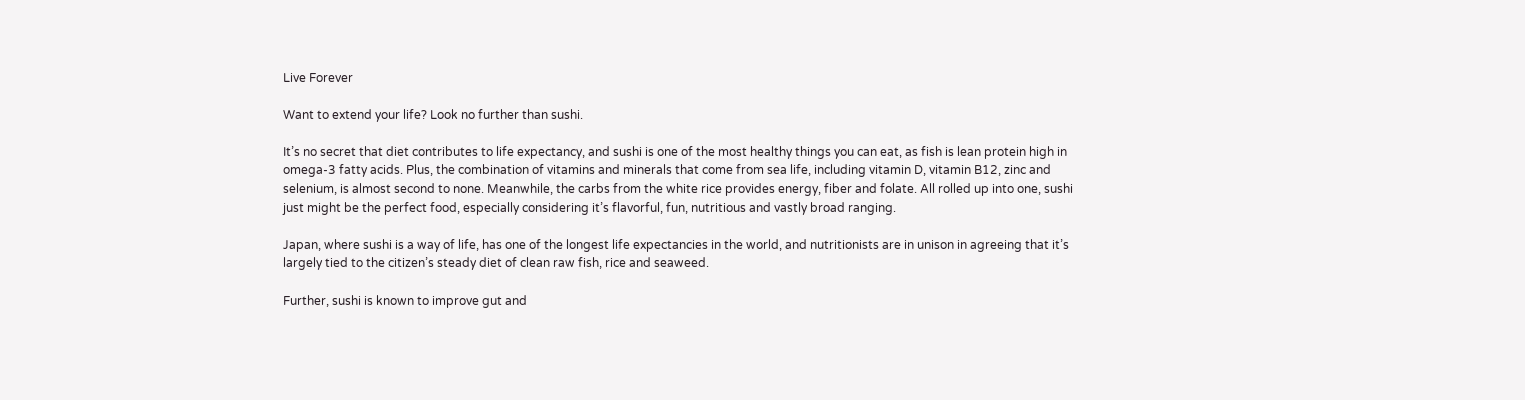Live Forever

Want to extend your life? Look no further than sushi.

It’s no secret that diet contributes to life expectancy, and sushi is one of the most healthy things you can eat, as fish is lean protein high in omega-3 fatty acids. Plus, the combination of vitamins and minerals that come from sea life, including vitamin D, vitamin B12, zinc and selenium, is almost second to none. Meanwhile, the carbs from the white rice provides energy, fiber and folate. All rolled up into one, sushi just might be the perfect food, especially considering it’s flavorful, fun, nutritious and vastly broad ranging.

Japan, where sushi is a way of life, has one of the longest life expectancies in the world, and nutritionists are in unison in agreeing that it’s largely tied to the citizen’s steady diet of clean raw fish, rice and seaweed.

Further, sushi is known to improve gut and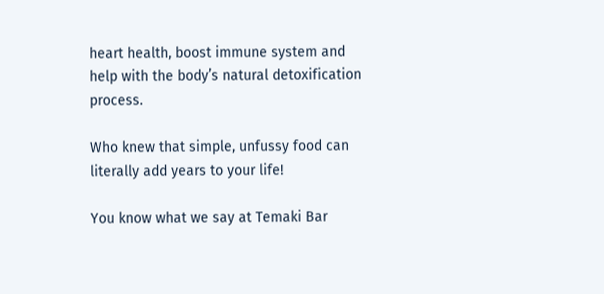heart health, boost immune system and help with the body’s natural detoxification process.

Who knew that simple, unfussy food can literally add years to your life!

You know what we say at Temaki Bar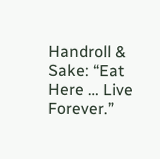Handroll & Sake: “Eat Here … Live Forever.”